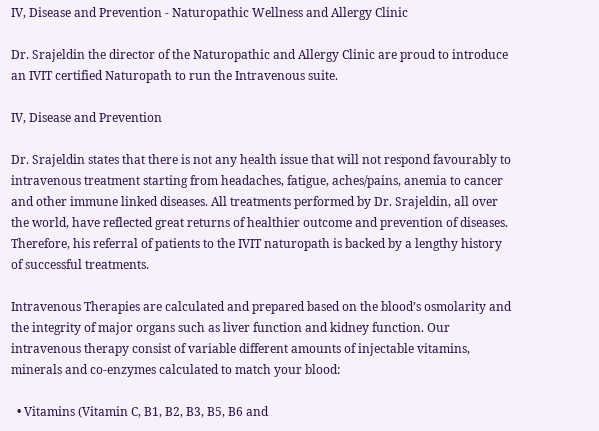IV, Disease and Prevention - Naturopathic Wellness and Allergy Clinic

Dr. Srajeldin the director of the Naturopathic and Allergy Clinic are proud to introduce an IVIT certified Naturopath to run the Intravenous suite.

IV, Disease and Prevention

Dr. Srajeldin states that there is not any health issue that will not respond favourably to intravenous treatment starting from headaches, fatigue, aches/pains, anemia to cancer and other immune linked diseases. All treatments performed by Dr. Srajeldin, all over the world, have reflected great returns of healthier outcome and prevention of diseases. Therefore, his referral of patients to the IVIT naturopath is backed by a lengthy history of successful treatments.

Intravenous Therapies are calculated and prepared based on the blood’s osmolarity and the integrity of major organs such as liver function and kidney function. Our intravenous therapy consist of variable different amounts of injectable vitamins, minerals and co-enzymes calculated to match your blood:

  • Vitamins (Vitamin C, B1, B2, B3, B5, B6 and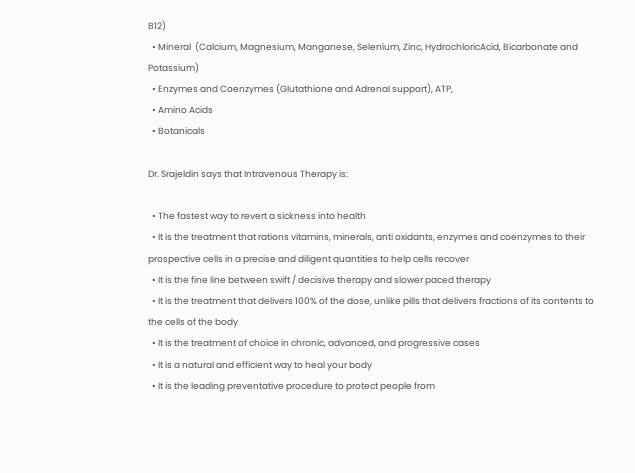B12)
  • Mineral  (Calcium, Magnesium, Manganese, Selenium, Zinc, HydrochloricAcid, Bicarbonate and Potassium)
  • Enzymes and Coenzymes (Glutathione and Adrenal support), ATP,
  • Amino Acids
  • Botanicals

Dr. Srajeldin says that Intravenous Therapy is:

  • The fastest way to revert a sickness into health
  • It is the treatment that rations vitamins, minerals, anti oxidants, enzymes and coenzymes to their prospective cells in a precise and diligent quantities to help cells recover
  • It is the fine line between swift / decisive therapy and slower paced therapy
  • It is the treatment that delivers 100% of the dose, unlike pills that delivers fractions of its contents to the cells of the body
  • It is the treatment of choice in chronic, advanced, and progressive cases
  • It is a natural and efficient way to heal your body
  • It is the leading preventative procedure to protect people from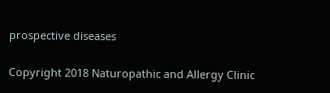prospective diseases

Copyright 2018 Naturopathic and Allergy Clinic